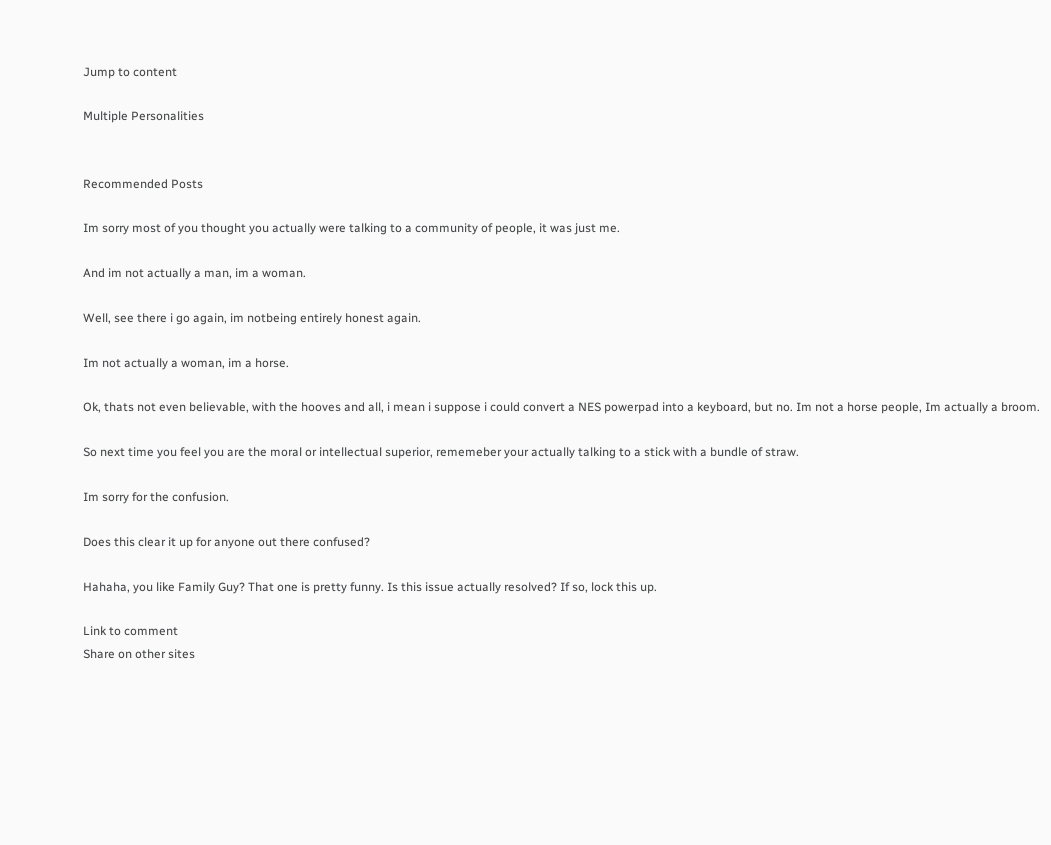Jump to content

Multiple Personalities


Recommended Posts

Im sorry most of you thought you actually were talking to a community of people, it was just me.

And im not actually a man, im a woman.

Well, see there i go again, im notbeing entirely honest again.

Im not actually a woman, im a horse.

Ok, thats not even believable, with the hooves and all, i mean i suppose i could convert a NES powerpad into a keyboard, but no. Im not a horse people, Im actually a broom.

So next time you feel you are the moral or intellectual superior, rememeber your actually talking to a stick with a bundle of straw.

Im sorry for the confusion.

Does this clear it up for anyone out there confused?

Hahaha, you like Family Guy? That one is pretty funny. Is this issue actually resolved? If so, lock this up.

Link to comment
Share on other sites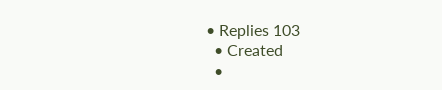• Replies 103
  • Created
  •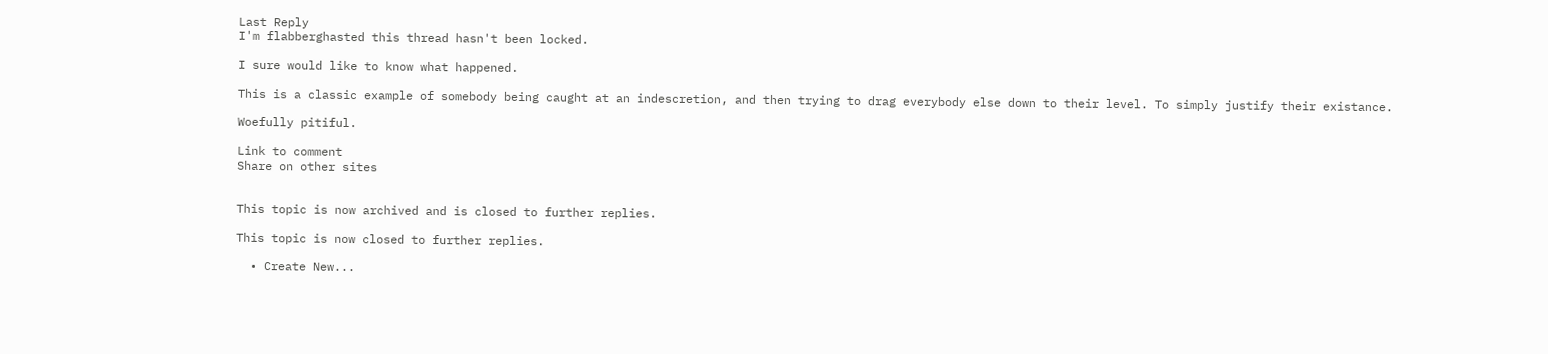Last Reply
I'm flabberghasted this thread hasn't been locked.

I sure would like to know what happened.

This is a classic example of somebody being caught at an indescretion, and then trying to drag everybody else down to their level. To simply justify their existance.

Woefully pitiful.

Link to comment
Share on other sites


This topic is now archived and is closed to further replies.

This topic is now closed to further replies.

  • Create New...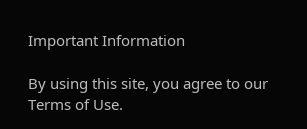Important Information

By using this site, you agree to our Terms of Use.